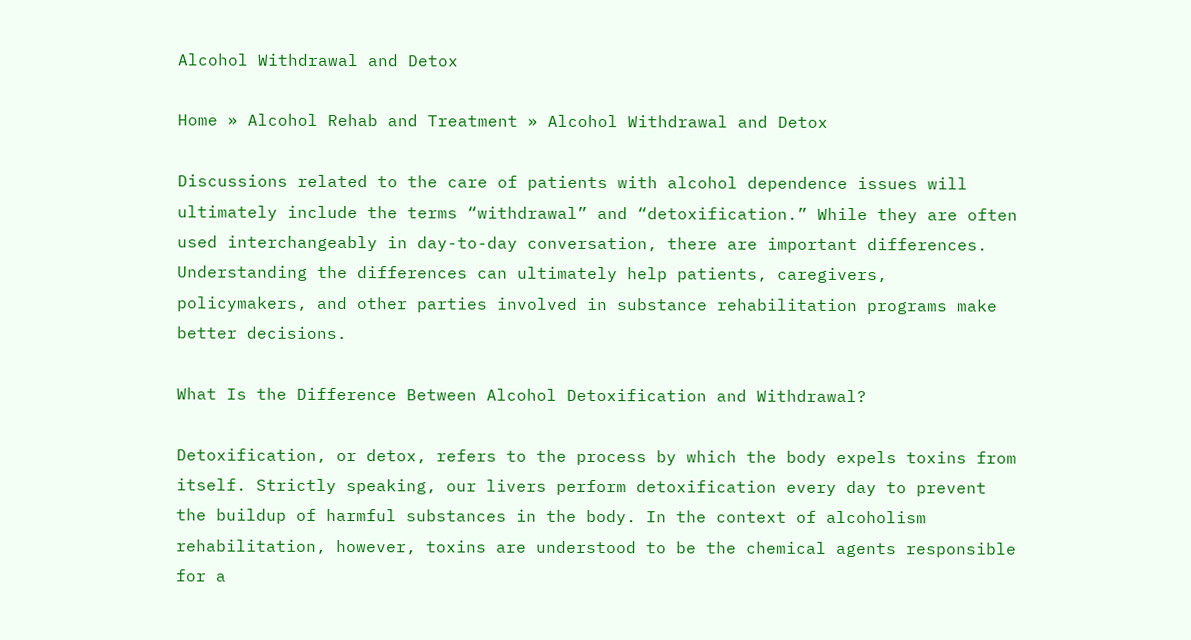Alcohol Withdrawal and Detox

Home » Alcohol Rehab and Treatment » Alcohol Withdrawal and Detox

Discussions related to the care of patients with alcohol dependence issues will ultimately include the terms “withdrawal” and “detoxification.” While they are often used interchangeably in day-to-day conversation, there are important differences. Understanding the differences can ultimately help patients, caregivers, policymakers, and other parties involved in substance rehabilitation programs make better decisions.

What Is the Difference Between Alcohol Detoxification and Withdrawal?

Detoxification, or detox, refers to the process by which the body expels toxins from itself. Strictly speaking, our livers perform detoxification every day to prevent the buildup of harmful substances in the body. In the context of alcoholism rehabilitation, however, toxins are understood to be the chemical agents responsible for a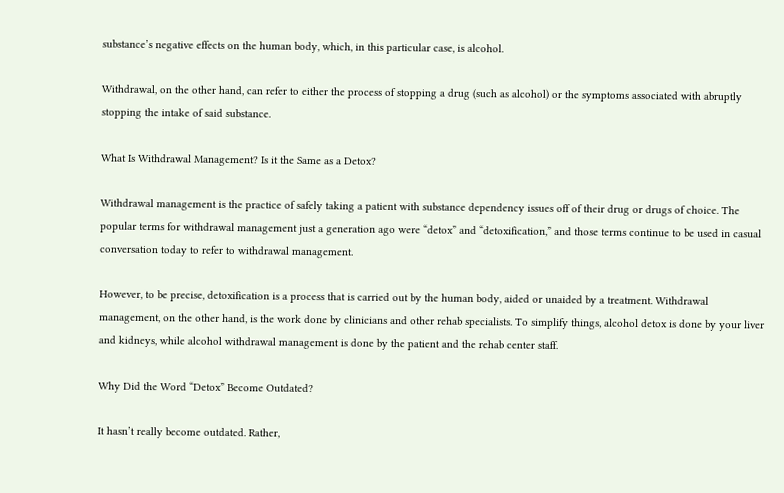substance’s negative effects on the human body, which, in this particular case, is alcohol.

Withdrawal, on the other hand, can refer to either the process of stopping a drug (such as alcohol) or the symptoms associated with abruptly stopping the intake of said substance.

What Is Withdrawal Management? Is it the Same as a Detox?

Withdrawal management is the practice of safely taking a patient with substance dependency issues off of their drug or drugs of choice. The popular terms for withdrawal management just a generation ago were “detox” and “detoxification,” and those terms continue to be used in casual conversation today to refer to withdrawal management.

However, to be precise, detoxification is a process that is carried out by the human body, aided or unaided by a treatment. Withdrawal management, on the other hand, is the work done by clinicians and other rehab specialists. To simplify things, alcohol detox is done by your liver and kidneys, while alcohol withdrawal management is done by the patient and the rehab center staff.

Why Did the Word “Detox” Become Outdated?

It hasn’t really become outdated. Rather,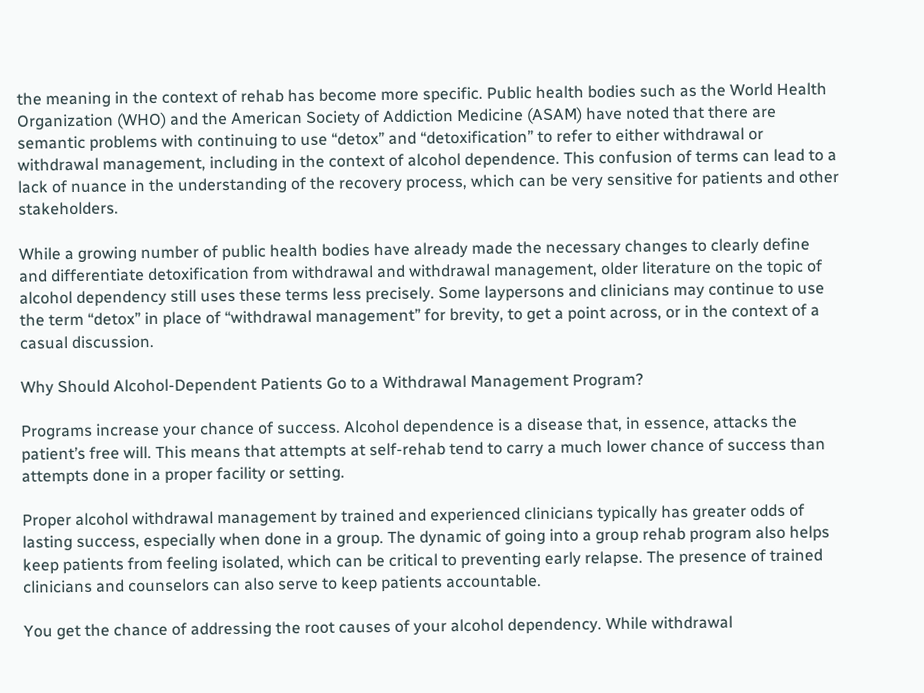the meaning in the context of rehab has become more specific. Public health bodies such as the World Health Organization (WHO) and the American Society of Addiction Medicine (ASAM) have noted that there are semantic problems with continuing to use “detox” and “detoxification” to refer to either withdrawal or withdrawal management, including in the context of alcohol dependence. This confusion of terms can lead to a lack of nuance in the understanding of the recovery process, which can be very sensitive for patients and other stakeholders.

While a growing number of public health bodies have already made the necessary changes to clearly define and differentiate detoxification from withdrawal and withdrawal management, older literature on the topic of alcohol dependency still uses these terms less precisely. Some laypersons and clinicians may continue to use the term “detox” in place of “withdrawal management” for brevity, to get a point across, or in the context of a casual discussion.

Why Should Alcohol-Dependent Patients Go to a Withdrawal Management Program?

Programs increase your chance of success. Alcohol dependence is a disease that, in essence, attacks the patient’s free will. This means that attempts at self-rehab tend to carry a much lower chance of success than attempts done in a proper facility or setting.

Proper alcohol withdrawal management by trained and experienced clinicians typically has greater odds of lasting success, especially when done in a group. The dynamic of going into a group rehab program also helps keep patients from feeling isolated, which can be critical to preventing early relapse. The presence of trained clinicians and counselors can also serve to keep patients accountable.

You get the chance of addressing the root causes of your alcohol dependency. While withdrawal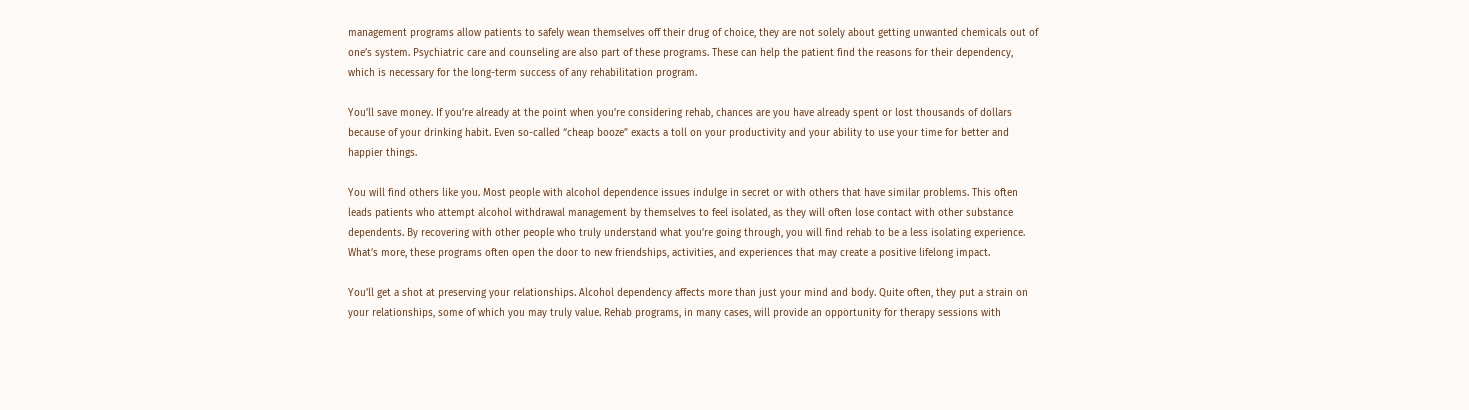management programs allow patients to safely wean themselves off their drug of choice, they are not solely about getting unwanted chemicals out of one’s system. Psychiatric care and counseling are also part of these programs. These can help the patient find the reasons for their dependency, which is necessary for the long-term success of any rehabilitation program.

You’ll save money. If you’re already at the point when you’re considering rehab, chances are you have already spent or lost thousands of dollars because of your drinking habit. Even so-called “cheap booze” exacts a toll on your productivity and your ability to use your time for better and happier things.

You will find others like you. Most people with alcohol dependence issues indulge in secret or with others that have similar problems. This often leads patients who attempt alcohol withdrawal management by themselves to feel isolated, as they will often lose contact with other substance dependents. By recovering with other people who truly understand what you’re going through, you will find rehab to be a less isolating experience. What’s more, these programs often open the door to new friendships, activities, and experiences that may create a positive lifelong impact.

You’ll get a shot at preserving your relationships. Alcohol dependency affects more than just your mind and body. Quite often, they put a strain on your relationships, some of which you may truly value. Rehab programs, in many cases, will provide an opportunity for therapy sessions with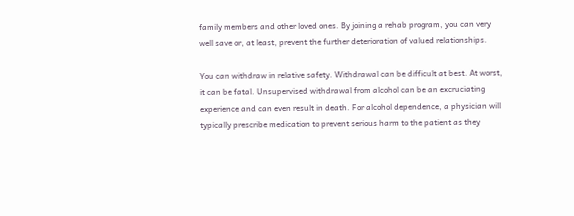family members and other loved ones. By joining a rehab program, you can very well save or, at least, prevent the further deterioration of valued relationships.

You can withdraw in relative safety. Withdrawal can be difficult at best. At worst, it can be fatal. Unsupervised withdrawal from alcohol can be an excruciating experience and can even result in death. For alcohol dependence, a physician will typically prescribe medication to prevent serious harm to the patient as they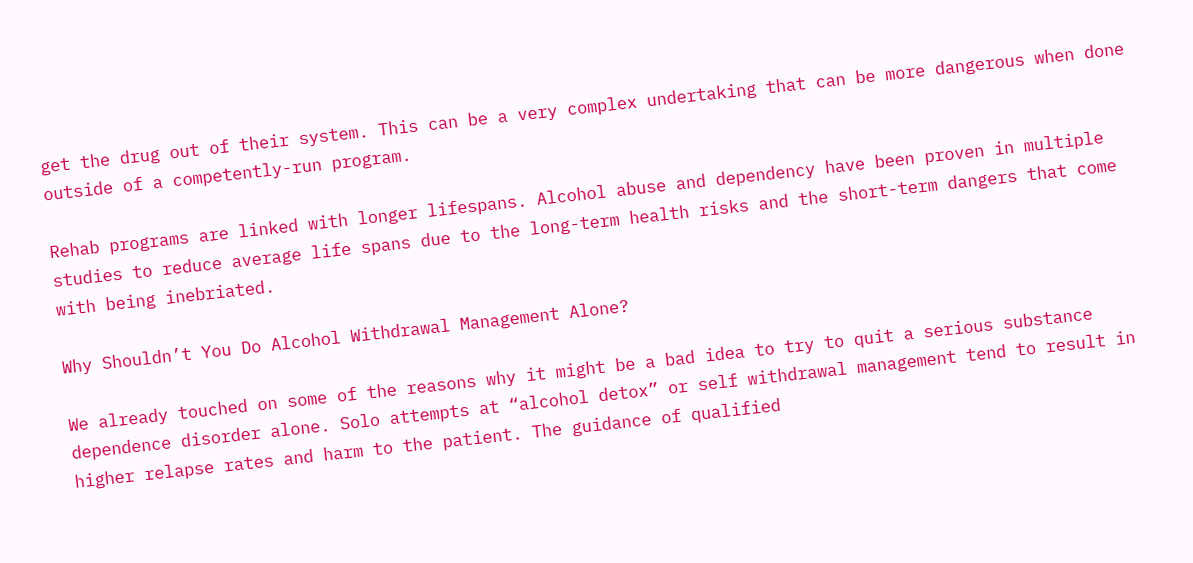get the drug out of their system. This can be a very complex undertaking that can be more dangerous when done outside of a competently-run program.

Rehab programs are linked with longer lifespans. Alcohol abuse and dependency have been proven in multiple studies to reduce average life spans due to the long-term health risks and the short-term dangers that come with being inebriated.

Why Shouldn’t You Do Alcohol Withdrawal Management Alone?

We already touched on some of the reasons why it might be a bad idea to try to quit a serious substance dependence disorder alone. Solo attempts at “alcohol detox” or self withdrawal management tend to result in higher relapse rates and harm to the patient. The guidance of qualified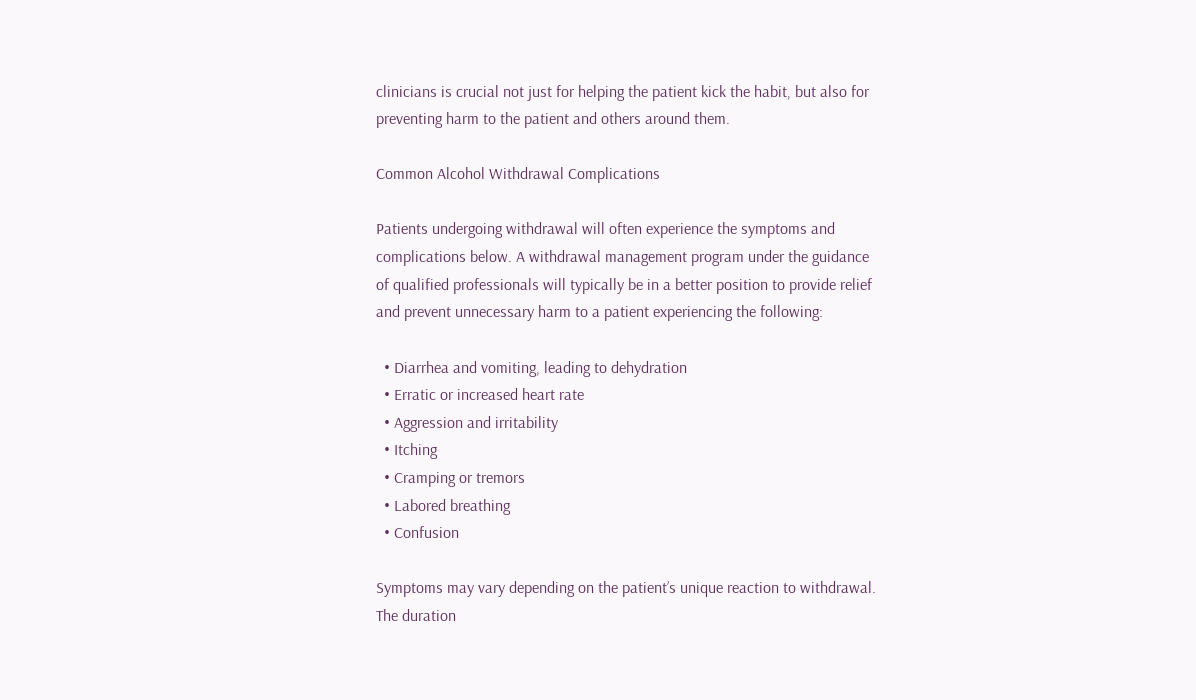clinicians is crucial not just for helping the patient kick the habit, but also for preventing harm to the patient and others around them.

Common Alcohol Withdrawal Complications

Patients undergoing withdrawal will often experience the symptoms and complications below. A withdrawal management program under the guidance of qualified professionals will typically be in a better position to provide relief and prevent unnecessary harm to a patient experiencing the following:

  • Diarrhea and vomiting, leading to dehydration
  • Erratic or increased heart rate
  • Aggression and irritability
  • Itching
  • Cramping or tremors
  • Labored breathing
  • Confusion

Symptoms may vary depending on the patient’s unique reaction to withdrawal. The duration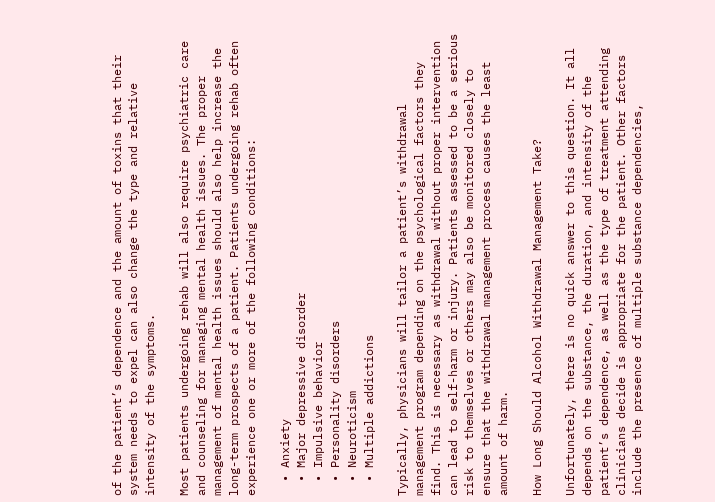of the patient’s dependence and the amount of toxins that their system needs to expel can also change the type and relative intensity of the symptoms.

Most patients undergoing rehab will also require psychiatric care and counseling for managing mental health issues. The proper management of mental health issues should also help increase the long-term prospects of a patient. Patients undergoing rehab often experience one or more of the following conditions:

  • Anxiety
  • Major depressive disorder
  • Impulsive behavior
  • Personality disorders
  • Neuroticism
  • Multiple addictions

Typically, physicians will tailor a patient’s withdrawal management program depending on the psychological factors they find. This is necessary as withdrawal without proper intervention can lead to self-harm or injury. Patients assessed to be a serious risk to themselves or others may also be monitored closely to ensure that the withdrawal management process causes the least amount of harm.

How Long Should Alcohol Withdrawal Management Take?

Unfortunately, there is no quick answer to this question. It all depends on the substance, the duration, and intensity of the patient’s dependence, as well as the type of treatment attending clinicians decide is appropriate for the patient. Other factors include the presence of multiple substance dependencies,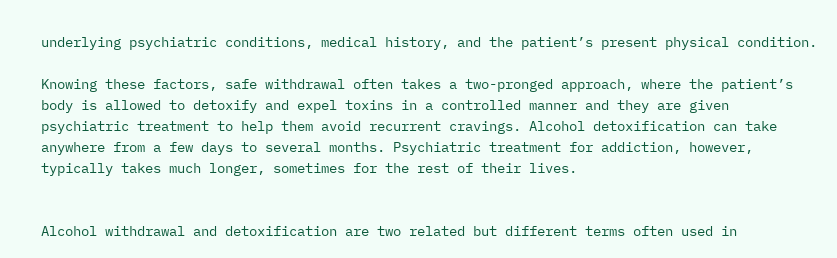underlying psychiatric conditions, medical history, and the patient’s present physical condition.

Knowing these factors, safe withdrawal often takes a two-pronged approach, where the patient’s body is allowed to detoxify and expel toxins in a controlled manner and they are given psychiatric treatment to help them avoid recurrent cravings. Alcohol detoxification can take anywhere from a few days to several months. Psychiatric treatment for addiction, however, typically takes much longer, sometimes for the rest of their lives.


Alcohol withdrawal and detoxification are two related but different terms often used in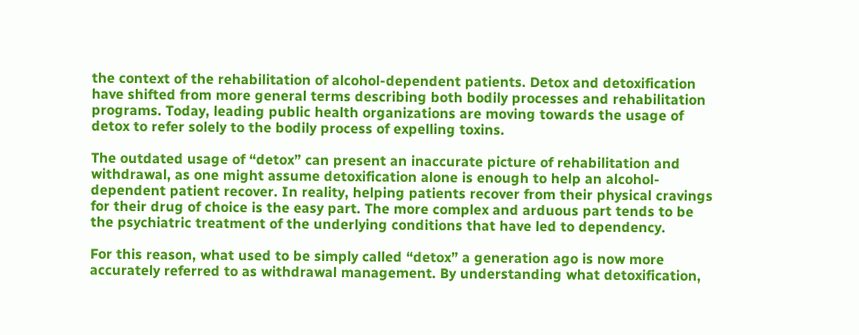the context of the rehabilitation of alcohol-dependent patients. Detox and detoxification have shifted from more general terms describing both bodily processes and rehabilitation programs. Today, leading public health organizations are moving towards the usage of detox to refer solely to the bodily process of expelling toxins.

The outdated usage of “detox” can present an inaccurate picture of rehabilitation and withdrawal, as one might assume detoxification alone is enough to help an alcohol-dependent patient recover. In reality, helping patients recover from their physical cravings for their drug of choice is the easy part. The more complex and arduous part tends to be the psychiatric treatment of the underlying conditions that have led to dependency.

For this reason, what used to be simply called “detox” a generation ago is now more accurately referred to as withdrawal management. By understanding what detoxification,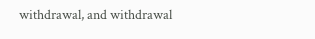withdrawal, and withdrawal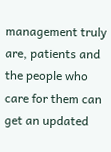management truly are, patients and the people who care for them can get an updated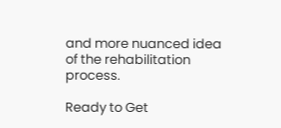and more nuanced idea of the rehabilitation process.

Ready to Get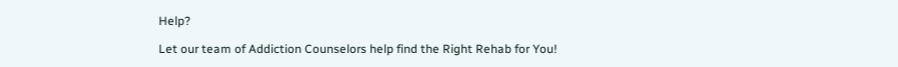Help?

Let our team of Addiction Counselors help find the Right Rehab for You!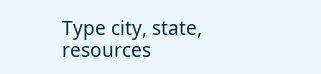Type city, state, resources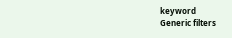keyword
Generic filters